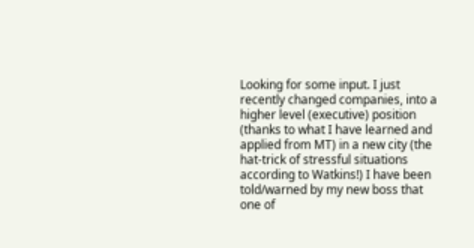Looking for some input. I just recently changed companies, into a higher level (executive) position (thanks to what I have learned and applied from MT) in a new city (the hat-trick of stressful situations according to Watkins!) I have been told/warned by my new boss that one of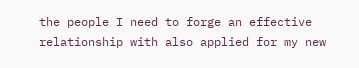the people I need to forge an effective relationship with also applied for my new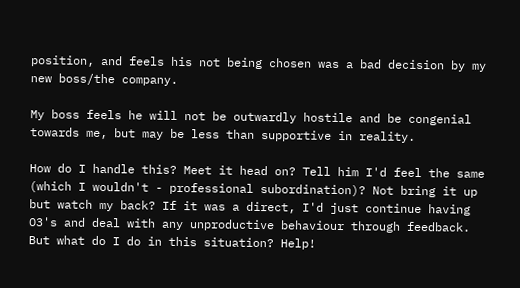position, and feels his not being chosen was a bad decision by my new boss/the company.

My boss feels he will not be outwardly hostile and be congenial towards me, but may be less than supportive in reality.

How do I handle this? Meet it head on? Tell him I'd feel the same (which I wouldn't - professional subordination)? Not bring it up but watch my back? If it was a direct, I'd just continue having O3's and deal with any unproductive behaviour through feedback. But what do I do in this situation? Help!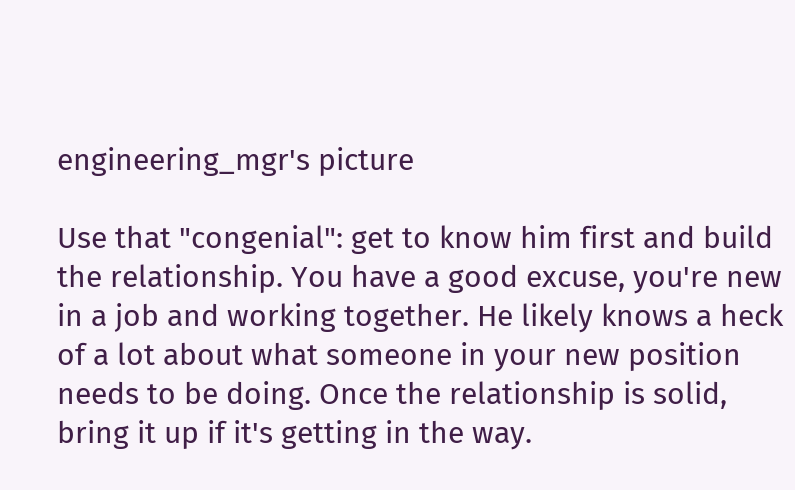engineering_mgr's picture

Use that "congenial": get to know him first and build the relationship. You have a good excuse, you're new in a job and working together. He likely knows a heck of a lot about what someone in your new position needs to be doing. Once the relationship is solid, bring it up if it's getting in the way.